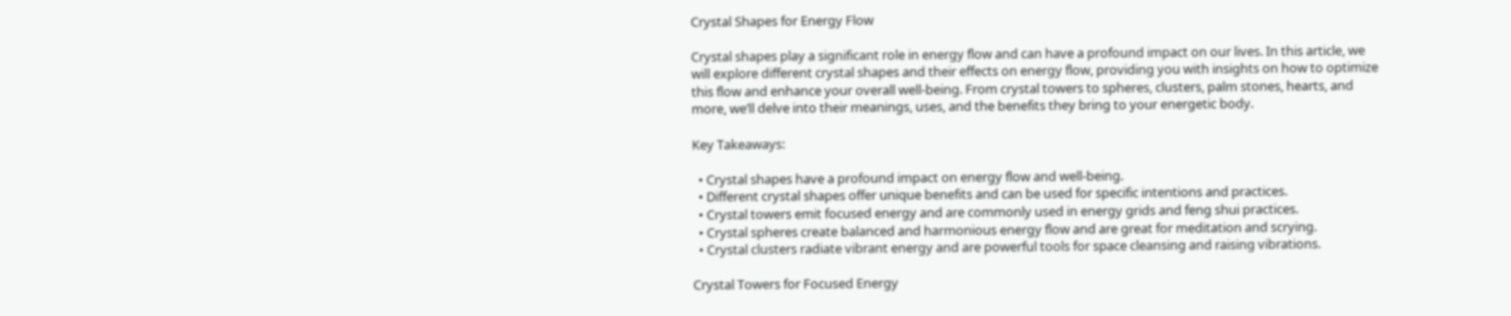Crystal Shapes for Energy Flow

Crystal shapes play a significant role in energy flow and can have a profound impact on our lives. In this article, we will explore different crystal shapes and their effects on energy flow, providing you with insights on how to optimize this flow and enhance your overall well-being. From crystal towers to spheres, clusters, palm stones, hearts, and more, we’ll delve into their meanings, uses, and the benefits they bring to your energetic body.

Key Takeaways:

  • Crystal shapes have a profound impact on energy flow and well-being.
  • Different crystal shapes offer unique benefits and can be used for specific intentions and practices.
  • Crystal towers emit focused energy and are commonly used in energy grids and feng shui practices.
  • Crystal spheres create balanced and harmonious energy flow and are great for meditation and scrying.
  • Crystal clusters radiate vibrant energy and are powerful tools for space cleansing and raising vibrations.

Crystal Towers for Focused Energy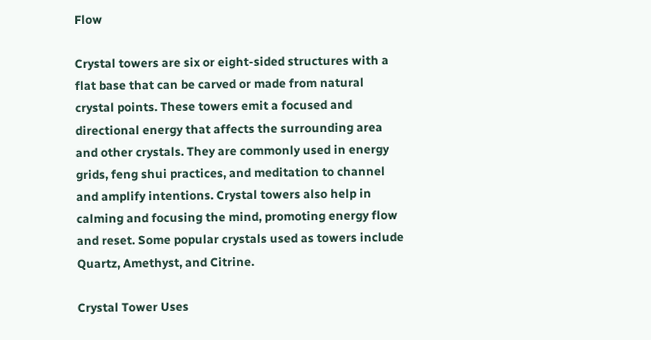Flow

Crystal towers are six or eight-sided structures with a flat base that can be carved or made from natural crystal points. These towers emit a focused and directional energy that affects the surrounding area and other crystals. They are commonly used in energy grids, feng shui practices, and meditation to channel and amplify intentions. Crystal towers also help in calming and focusing the mind, promoting energy flow and reset. Some popular crystals used as towers include Quartz, Amethyst, and Citrine.

Crystal Tower Uses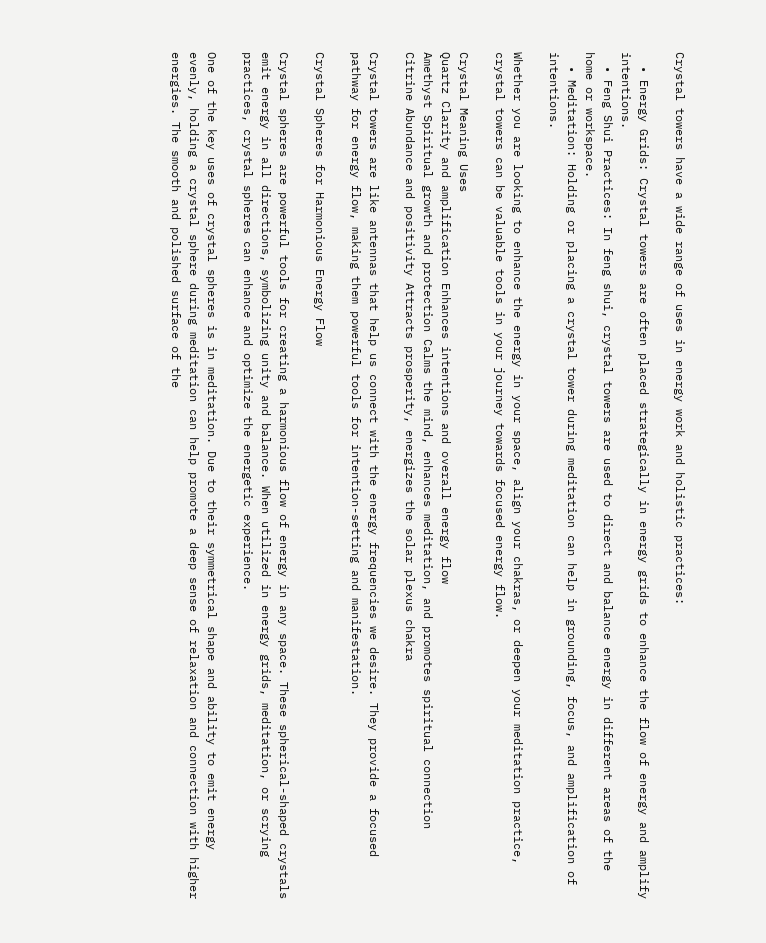Crystal towers have a wide range of uses in energy work and holistic practices:

  • Energy Grids: Crystal towers are often placed strategically in energy grids to enhance the flow of energy and amplify intentions.
  • Feng Shui Practices: In feng shui, crystal towers are used to direct and balance energy in different areas of the home or workspace.
  • Meditation: Holding or placing a crystal tower during meditation can help in grounding, focus, and amplification of intentions.

Whether you are looking to enhance the energy in your space, align your chakras, or deepen your meditation practice, crystal towers can be valuable tools in your journey towards focused energy flow.

Crystal Meaning Uses
Quartz Clarity and amplification Enhances intentions and overall energy flow
Amethyst Spiritual growth and protection Calms the mind, enhances meditation, and promotes spiritual connection
Citrine Abundance and positivity Attracts prosperity, energizes the solar plexus chakra

Crystal towers are like antennas that help us connect with the energy frequencies we desire. They provide a focused pathway for energy flow, making them powerful tools for intention-setting and manifestation.

Crystal Spheres for Harmonious Energy Flow

Crystal spheres are powerful tools for creating a harmonious flow of energy in any space. These spherical-shaped crystals emit energy in all directions, symbolizing unity and balance. When utilized in energy grids, meditation, or scrying practices, crystal spheres can enhance and optimize the energetic experience.

One of the key uses of crystal spheres is in meditation. Due to their symmetrical shape and ability to emit energy evenly, holding a crystal sphere during meditation can help promote a deep sense of relaxation and connection with higher energies. The smooth and polished surface of the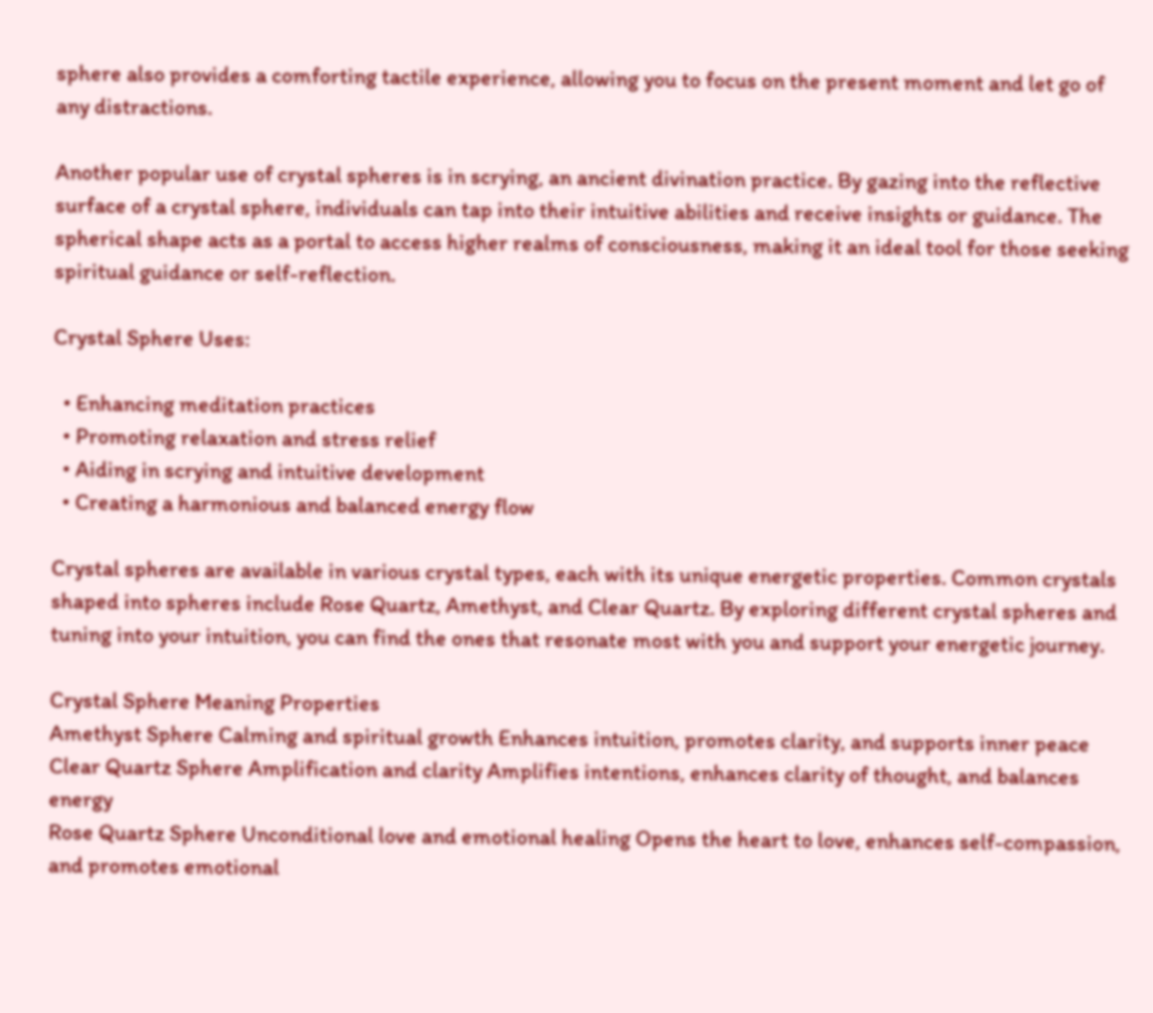sphere also provides a comforting tactile experience, allowing you to focus on the present moment and let go of any distractions.

Another popular use of crystal spheres is in scrying, an ancient divination practice. By gazing into the reflective surface of a crystal sphere, individuals can tap into their intuitive abilities and receive insights or guidance. The spherical shape acts as a portal to access higher realms of consciousness, making it an ideal tool for those seeking spiritual guidance or self-reflection.

Crystal Sphere Uses:

  • Enhancing meditation practices
  • Promoting relaxation and stress relief
  • Aiding in scrying and intuitive development
  • Creating a harmonious and balanced energy flow

Crystal spheres are available in various crystal types, each with its unique energetic properties. Common crystals shaped into spheres include Rose Quartz, Amethyst, and Clear Quartz. By exploring different crystal spheres and tuning into your intuition, you can find the ones that resonate most with you and support your energetic journey.

Crystal Sphere Meaning Properties
Amethyst Sphere Calming and spiritual growth Enhances intuition, promotes clarity, and supports inner peace
Clear Quartz Sphere Amplification and clarity Amplifies intentions, enhances clarity of thought, and balances energy
Rose Quartz Sphere Unconditional love and emotional healing Opens the heart to love, enhances self-compassion, and promotes emotional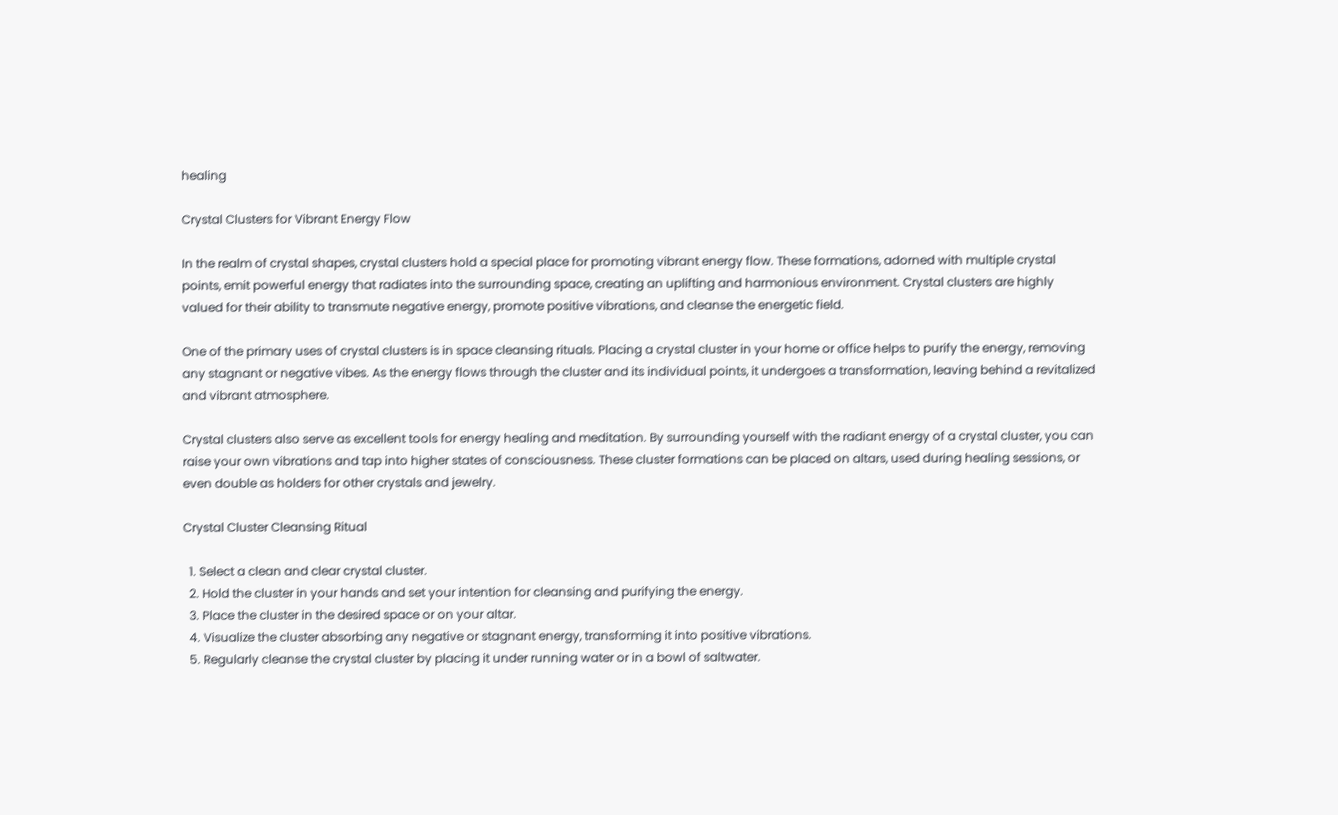healing

Crystal Clusters for Vibrant Energy Flow

In the realm of crystal shapes, crystal clusters hold a special place for promoting vibrant energy flow. These formations, adorned with multiple crystal points, emit powerful energy that radiates into the surrounding space, creating an uplifting and harmonious environment. Crystal clusters are highly valued for their ability to transmute negative energy, promote positive vibrations, and cleanse the energetic field.

One of the primary uses of crystal clusters is in space cleansing rituals. Placing a crystal cluster in your home or office helps to purify the energy, removing any stagnant or negative vibes. As the energy flows through the cluster and its individual points, it undergoes a transformation, leaving behind a revitalized and vibrant atmosphere.

Crystal clusters also serve as excellent tools for energy healing and meditation. By surrounding yourself with the radiant energy of a crystal cluster, you can raise your own vibrations and tap into higher states of consciousness. These cluster formations can be placed on altars, used during healing sessions, or even double as holders for other crystals and jewelry.

Crystal Cluster Cleansing Ritual

  1. Select a clean and clear crystal cluster.
  2. Hold the cluster in your hands and set your intention for cleansing and purifying the energy.
  3. Place the cluster in the desired space or on your altar.
  4. Visualize the cluster absorbing any negative or stagnant energy, transforming it into positive vibrations.
  5. Regularly cleanse the crystal cluster by placing it under running water or in a bowl of saltwater.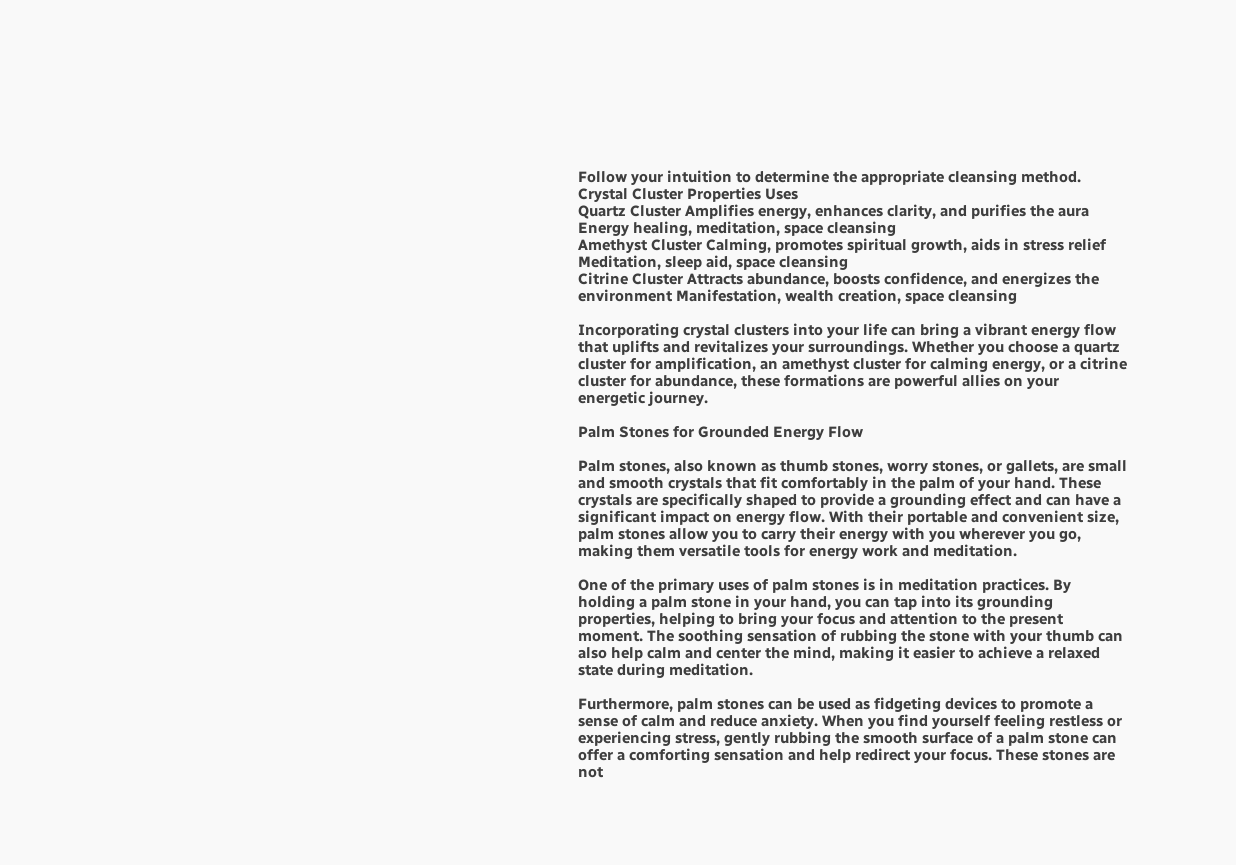Follow your intuition to determine the appropriate cleansing method.
Crystal Cluster Properties Uses
Quartz Cluster Amplifies energy, enhances clarity, and purifies the aura Energy healing, meditation, space cleansing
Amethyst Cluster Calming, promotes spiritual growth, aids in stress relief Meditation, sleep aid, space cleansing
Citrine Cluster Attracts abundance, boosts confidence, and energizes the environment Manifestation, wealth creation, space cleansing

Incorporating crystal clusters into your life can bring a vibrant energy flow that uplifts and revitalizes your surroundings. Whether you choose a quartz cluster for amplification, an amethyst cluster for calming energy, or a citrine cluster for abundance, these formations are powerful allies on your energetic journey.

Palm Stones for Grounded Energy Flow

Palm stones, also known as thumb stones, worry stones, or gallets, are small and smooth crystals that fit comfortably in the palm of your hand. These crystals are specifically shaped to provide a grounding effect and can have a significant impact on energy flow. With their portable and convenient size, palm stones allow you to carry their energy with you wherever you go, making them versatile tools for energy work and meditation.

One of the primary uses of palm stones is in meditation practices. By holding a palm stone in your hand, you can tap into its grounding properties, helping to bring your focus and attention to the present moment. The soothing sensation of rubbing the stone with your thumb can also help calm and center the mind, making it easier to achieve a relaxed state during meditation.

Furthermore, palm stones can be used as fidgeting devices to promote a sense of calm and reduce anxiety. When you find yourself feeling restless or experiencing stress, gently rubbing the smooth surface of a palm stone can offer a comforting sensation and help redirect your focus. These stones are not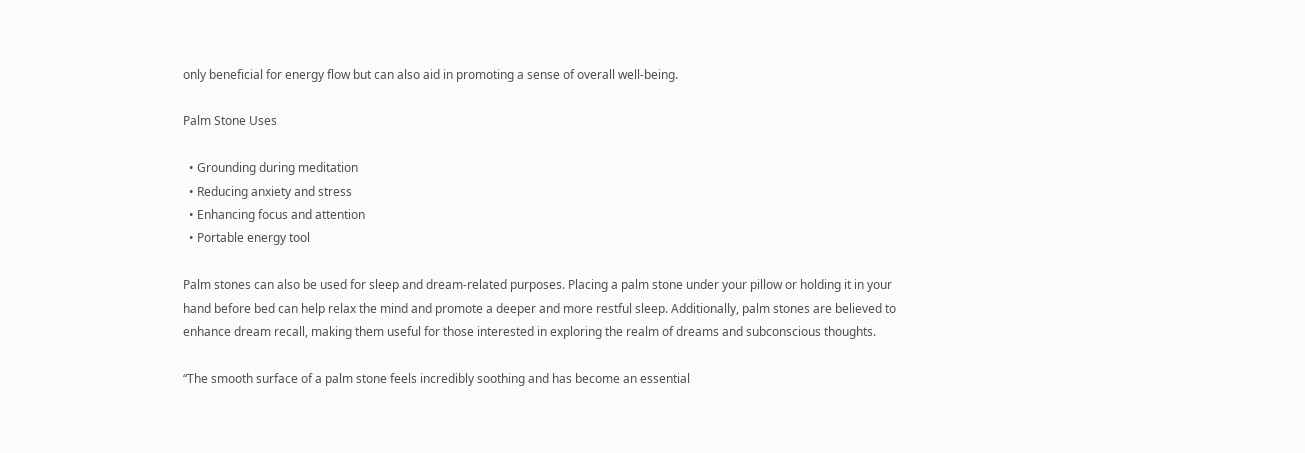only beneficial for energy flow but can also aid in promoting a sense of overall well-being.

Palm Stone Uses

  • Grounding during meditation
  • Reducing anxiety and stress
  • Enhancing focus and attention
  • Portable energy tool

Palm stones can also be used for sleep and dream-related purposes. Placing a palm stone under your pillow or holding it in your hand before bed can help relax the mind and promote a deeper and more restful sleep. Additionally, palm stones are believed to enhance dream recall, making them useful for those interested in exploring the realm of dreams and subconscious thoughts.

“The smooth surface of a palm stone feels incredibly soothing and has become an essential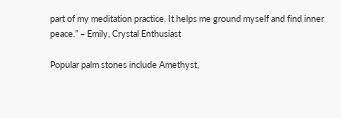part of my meditation practice. It helps me ground myself and find inner peace.” – Emily, Crystal Enthusiast

Popular palm stones include Amethyst,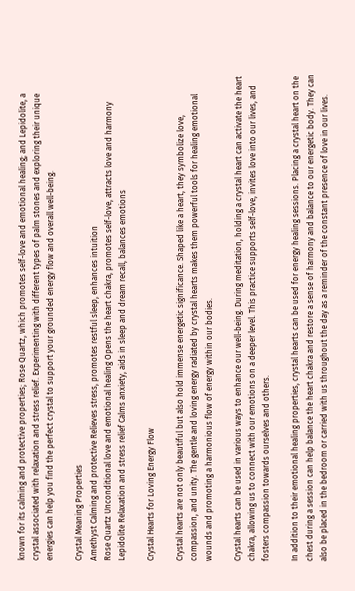known for its calming and protective properties; Rose Quartz, which promotes self-love and emotional healing; and Lepidolite, a crystal associated with relaxation and stress relief. Experimenting with different types of palm stones and exploring their unique energies can help you find the perfect crystal to support your grounded energy flow and overall well-being.

Crystal Meaning Properties
Amethyst Calming and protective Relieves stress, promotes restful sleep, enhances intuition
Rose Quartz Unconditional love and emotional healing Opens the heart chakra, promotes self-love, attracts love and harmony
Lepidolite Relaxation and stress relief Calms anxiety, aids in sleep and dream recall, balances emotions

Crystal Hearts for Loving Energy Flow

Crystal hearts are not only beautiful but also hold immense energetic significance. Shaped like a heart, they symbolize love, compassion, and unity. The gentle and loving energy radiated by crystal hearts makes them powerful tools for healing emotional wounds and promoting a harmonious flow of energy within our bodies.

Crystal hearts can be used in various ways to enhance our well-being. During meditation, holding a crystal heart can activate the heart chakra, allowing us to connect with our emotions on a deeper level. This practice supports self-love, invites love into our lives, and fosters compassion towards ourselves and others.

In addition to their emotional healing properties, crystal hearts can be used for energy healing sessions. Placing a crystal heart on the chest during a session can help balance the heart chakra and restore a sense of harmony and balance to our energetic body. They can also be placed in the bedroom or carried with us throughout the day as a reminder of the constant presence of love in our lives.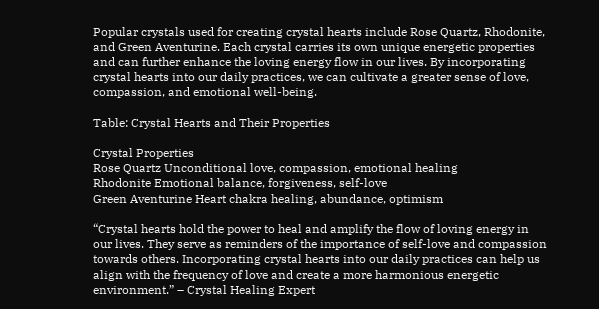Popular crystals used for creating crystal hearts include Rose Quartz, Rhodonite, and Green Aventurine. Each crystal carries its own unique energetic properties and can further enhance the loving energy flow in our lives. By incorporating crystal hearts into our daily practices, we can cultivate a greater sense of love, compassion, and emotional well-being.

Table: Crystal Hearts and Their Properties

Crystal Properties
Rose Quartz Unconditional love, compassion, emotional healing
Rhodonite Emotional balance, forgiveness, self-love
Green Aventurine Heart chakra healing, abundance, optimism

“Crystal hearts hold the power to heal and amplify the flow of loving energy in our lives. They serve as reminders of the importance of self-love and compassion towards others. Incorporating crystal hearts into our daily practices can help us align with the frequency of love and create a more harmonious energetic environment.” – Crystal Healing Expert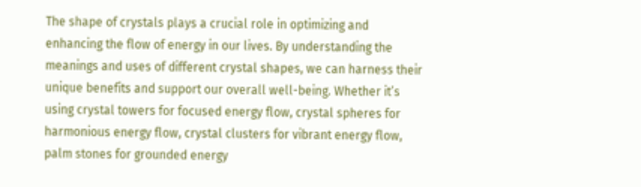The shape of crystals plays a crucial role in optimizing and enhancing the flow of energy in our lives. By understanding the meanings and uses of different crystal shapes, we can harness their unique benefits and support our overall well-being. Whether it’s using crystal towers for focused energy flow, crystal spheres for harmonious energy flow, crystal clusters for vibrant energy flow, palm stones for grounded energy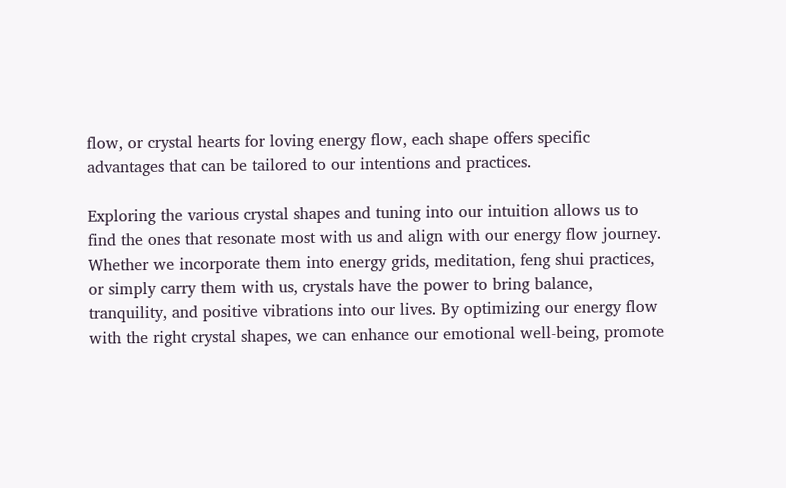flow, or crystal hearts for loving energy flow, each shape offers specific advantages that can be tailored to our intentions and practices.

Exploring the various crystal shapes and tuning into our intuition allows us to find the ones that resonate most with us and align with our energy flow journey. Whether we incorporate them into energy grids, meditation, feng shui practices, or simply carry them with us, crystals have the power to bring balance, tranquility, and positive vibrations into our lives. By optimizing our energy flow with the right crystal shapes, we can enhance our emotional well-being, promote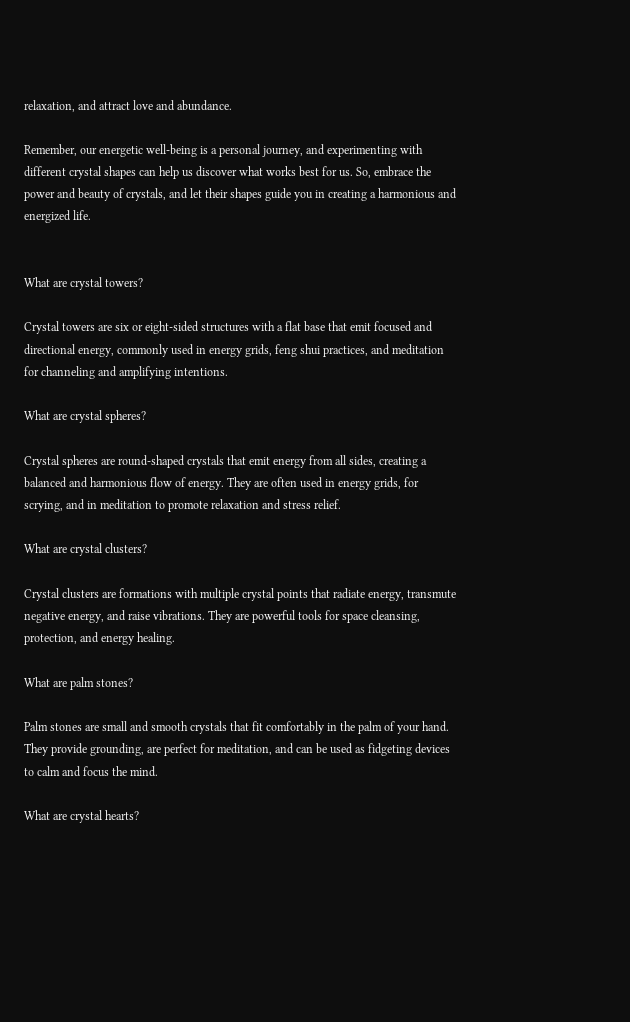relaxation, and attract love and abundance.

Remember, our energetic well-being is a personal journey, and experimenting with different crystal shapes can help us discover what works best for us. So, embrace the power and beauty of crystals, and let their shapes guide you in creating a harmonious and energized life.


What are crystal towers?

Crystal towers are six or eight-sided structures with a flat base that emit focused and directional energy, commonly used in energy grids, feng shui practices, and meditation for channeling and amplifying intentions.

What are crystal spheres?

Crystal spheres are round-shaped crystals that emit energy from all sides, creating a balanced and harmonious flow of energy. They are often used in energy grids, for scrying, and in meditation to promote relaxation and stress relief.

What are crystal clusters?

Crystal clusters are formations with multiple crystal points that radiate energy, transmute negative energy, and raise vibrations. They are powerful tools for space cleansing, protection, and energy healing.

What are palm stones?

Palm stones are small and smooth crystals that fit comfortably in the palm of your hand. They provide grounding, are perfect for meditation, and can be used as fidgeting devices to calm and focus the mind.

What are crystal hearts?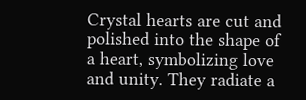Crystal hearts are cut and polished into the shape of a heart, symbolizing love and unity. They radiate a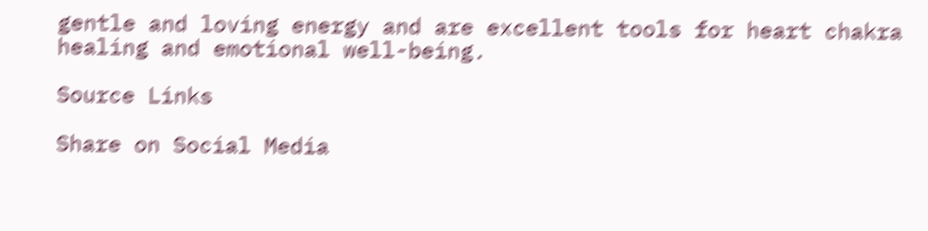gentle and loving energy and are excellent tools for heart chakra healing and emotional well-being.

Source Links

Share on Social Media